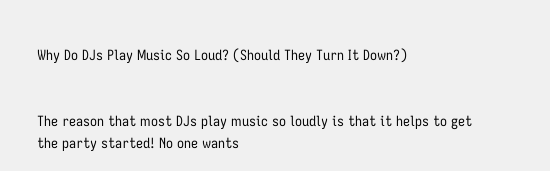Why Do DJs Play Music So Loud? (Should They Turn It Down?)


The reason that most DJs play music so loudly is that it helps to get the party started! No one wants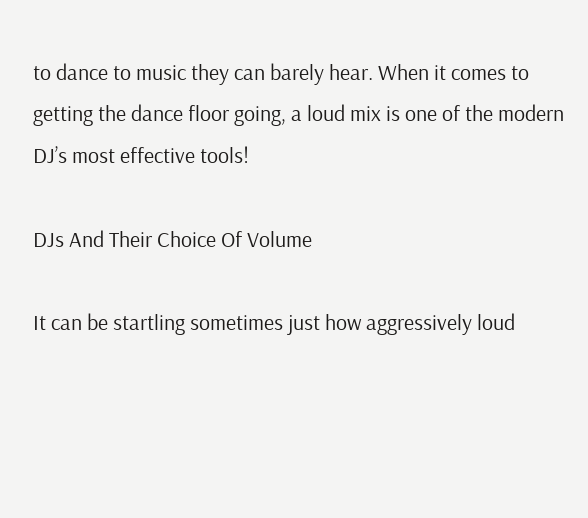to dance to music they can barely hear. When it comes to getting the dance floor going, a loud mix is one of the modern DJ’s most effective tools!

DJs And Their Choice Of Volume

It can be startling sometimes just how aggressively loud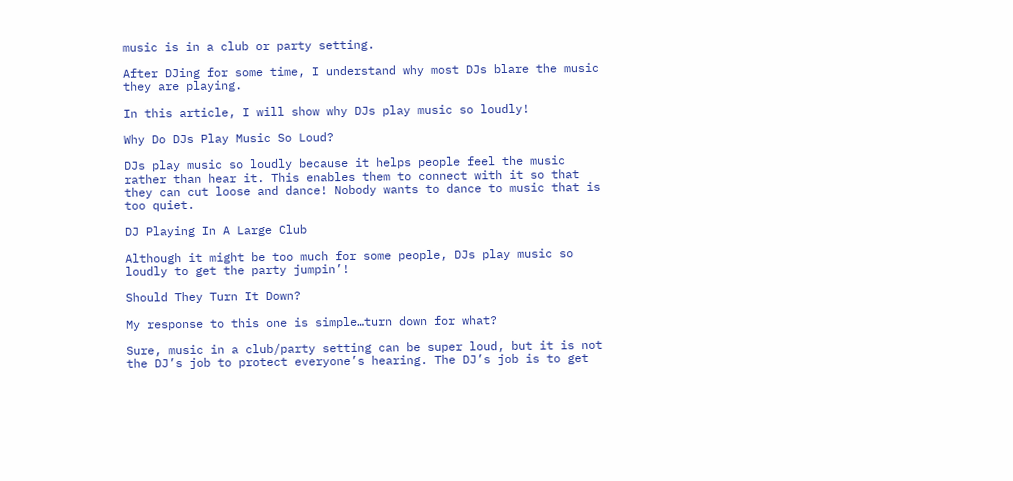music is in a club or party setting.

After DJing for some time, I understand why most DJs blare the music they are playing.

In this article, I will show why DJs play music so loudly!

Why Do DJs Play Music So Loud?

DJs play music so loudly because it helps people feel the music rather than hear it. This enables them to connect with it so that they can cut loose and dance! Nobody wants to dance to music that is too quiet.

DJ Playing In A Large Club

Although it might be too much for some people, DJs play music so loudly to get the party jumpin’!

Should They Turn It Down?

My response to this one is simple…turn down for what?

Sure, music in a club/party setting can be super loud, but it is not the DJ’s job to protect everyone’s hearing. The DJ’s job is to get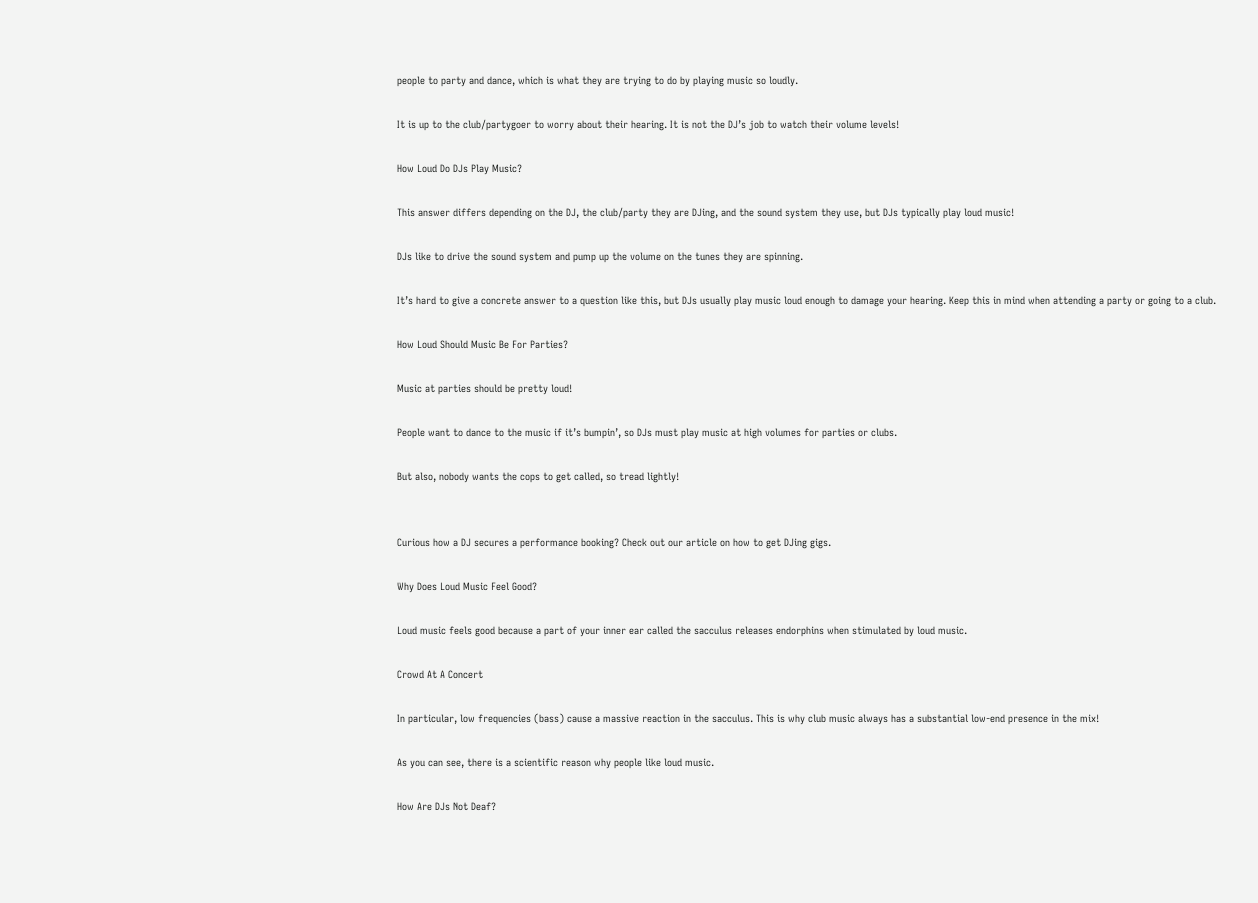people to party and dance, which is what they are trying to do by playing music so loudly.

It is up to the club/partygoer to worry about their hearing. It is not the DJ’s job to watch their volume levels!

How Loud Do DJs Play Music?

This answer differs depending on the DJ, the club/party they are DJing, and the sound system they use, but DJs typically play loud music!

DJs like to drive the sound system and pump up the volume on the tunes they are spinning.

It’s hard to give a concrete answer to a question like this, but DJs usually play music loud enough to damage your hearing. Keep this in mind when attending a party or going to a club.

How Loud Should Music Be For Parties?

Music at parties should be pretty loud!

People want to dance to the music if it’s bumpin’, so DJs must play music at high volumes for parties or clubs.

But also, nobody wants the cops to get called, so tread lightly!


Curious how a DJ secures a performance booking? Check out our article on how to get DJing gigs.

Why Does Loud Music Feel Good?

Loud music feels good because a part of your inner ear called the sacculus releases endorphins when stimulated by loud music.

Crowd At A Concert

In particular, low frequencies (bass) cause a massive reaction in the sacculus. This is why club music always has a substantial low-end presence in the mix!

As you can see, there is a scientific reason why people like loud music.

How Are DJs Not Deaf?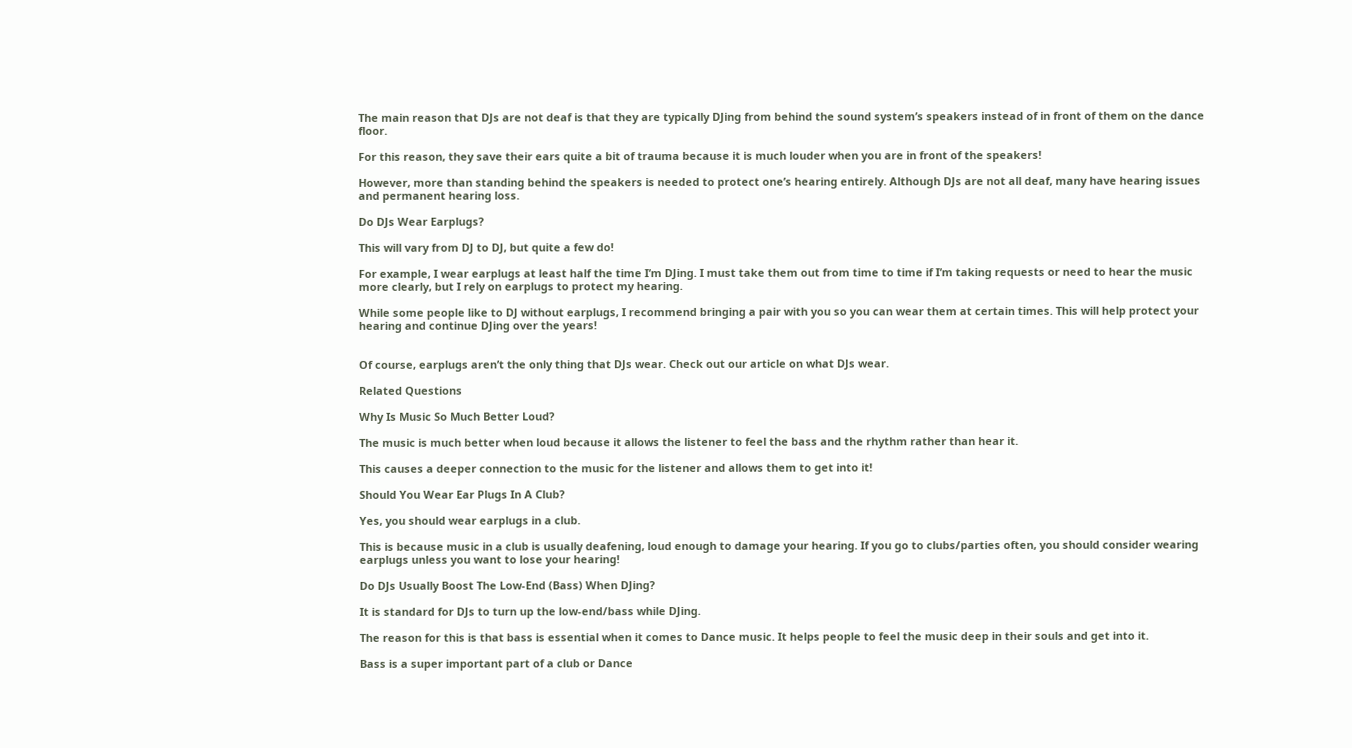The main reason that DJs are not deaf is that they are typically DJing from behind the sound system’s speakers instead of in front of them on the dance floor.

For this reason, they save their ears quite a bit of trauma because it is much louder when you are in front of the speakers!

However, more than standing behind the speakers is needed to protect one’s hearing entirely. Although DJs are not all deaf, many have hearing issues and permanent hearing loss.

Do DJs Wear Earplugs?

This will vary from DJ to DJ, but quite a few do!

For example, I wear earplugs at least half the time I’m DJing. I must take them out from time to time if I’m taking requests or need to hear the music more clearly, but I rely on earplugs to protect my hearing.

While some people like to DJ without earplugs, I recommend bringing a pair with you so you can wear them at certain times. This will help protect your hearing and continue DJing over the years!


Of course, earplugs aren’t the only thing that DJs wear. Check out our article on what DJs wear.

Related Questions

Why Is Music So Much Better Loud?

The music is much better when loud because it allows the listener to feel the bass and the rhythm rather than hear it.

This causes a deeper connection to the music for the listener and allows them to get into it!

Should You Wear Ear Plugs In A Club?

Yes, you should wear earplugs in a club.

This is because music in a club is usually deafening, loud enough to damage your hearing. If you go to clubs/parties often, you should consider wearing earplugs unless you want to lose your hearing!

Do DJs Usually Boost The Low-End (Bass) When DJing?

It is standard for DJs to turn up the low-end/bass while DJing.

The reason for this is that bass is essential when it comes to Dance music. It helps people to feel the music deep in their souls and get into it.

Bass is a super important part of a club or Dance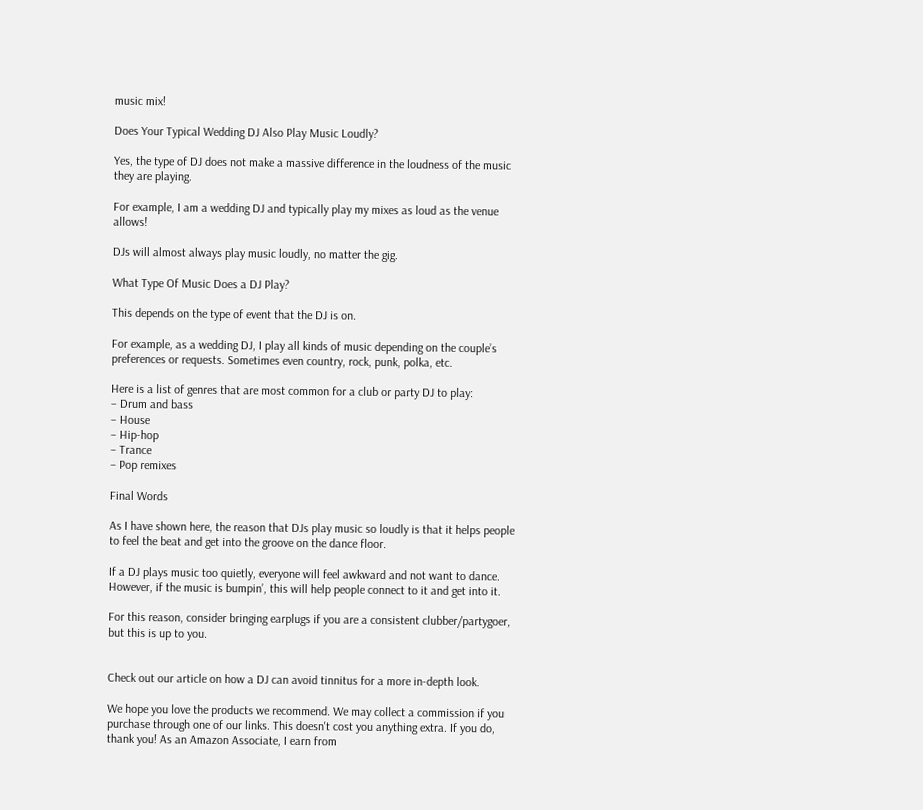music mix!

Does Your Typical Wedding DJ Also Play Music Loudly?

Yes, the type of DJ does not make a massive difference in the loudness of the music they are playing.

For example, I am a wedding DJ and typically play my mixes as loud as the venue allows!

DJs will almost always play music loudly, no matter the gig.

What Type Of Music Does a DJ Play?

This depends on the type of event that the DJ is on.

For example, as a wedding DJ, I play all kinds of music depending on the couple’s preferences or requests. Sometimes even country, rock, punk, polka, etc.

Here is a list of genres that are most common for a club or party DJ to play:
– Drum and bass
– House
– Hip-hop
– Trance
– Pop remixes

Final Words

As I have shown here, the reason that DJs play music so loudly is that it helps people to feel the beat and get into the groove on the dance floor.

If a DJ plays music too quietly, everyone will feel awkward and not want to dance. However, if the music is bumpin’, this will help people connect to it and get into it.

For this reason, consider bringing earplugs if you are a consistent clubber/partygoer, but this is up to you.


Check out our article on how a DJ can avoid tinnitus for a more in-depth look.

We hope you love the products we recommend. We may collect a commission if you purchase through one of our links. This doesn't cost you anything extra. If you do, thank you! As an Amazon Associate, I earn from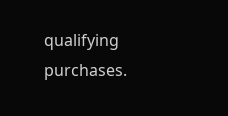qualifying purchases.